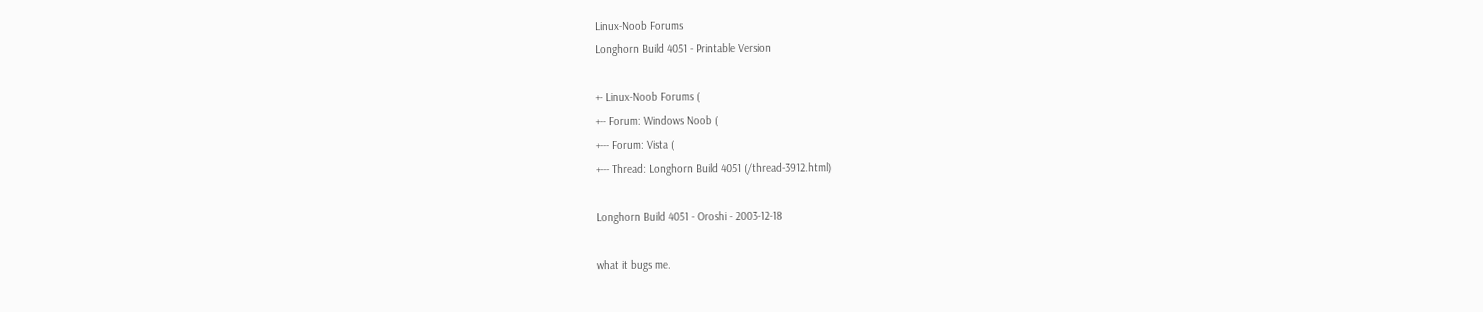Linux-Noob Forums
Longhorn Build 4051 - Printable Version

+- Linux-Noob Forums (
+-- Forum: Windows Noob (
+--- Forum: Vista (
+--- Thread: Longhorn Build 4051 (/thread-3912.html)

Longhorn Build 4051 - Oroshi - 2003-12-18

what it bugs me.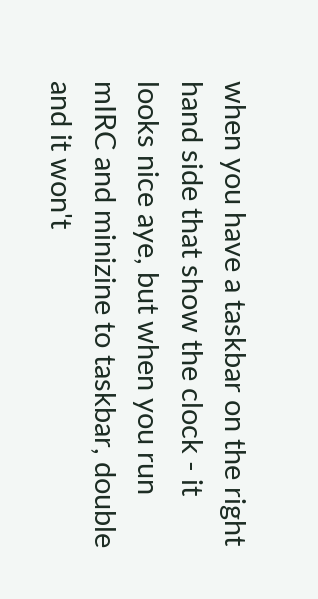when you have a taskbar on the right hand side that show the clock - it looks nice aye, but when you run mIRC and minizine to taskbar, double and it won't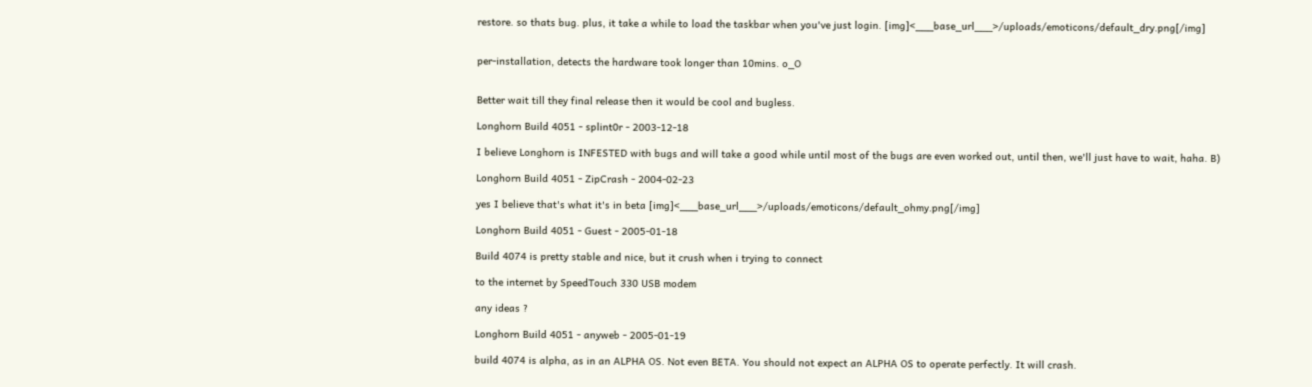restore. so thats bug. plus, it take a while to load the taskbar when you've just login. [img]<___base_url___>/uploads/emoticons/default_dry.png[/img]


per-installation, detects the hardware took longer than 10mins. o_O


Better wait till they final release then it would be cool and bugless.

Longhorn Build 4051 - splint0r - 2003-12-18

I believe Longhorn is INFESTED with bugs and will take a good while until most of the bugs are even worked out, until then, we'll just have to wait, haha. B)

Longhorn Build 4051 - ZipCrash - 2004-02-23

yes I believe that's what it's in beta [img]<___base_url___>/uploads/emoticons/default_ohmy.png[/img]

Longhorn Build 4051 - Guest - 2005-01-18

Build 4074 is pretty stable and nice, but it crush when i trying to connect

to the internet by SpeedTouch 330 USB modem

any ideas ?

Longhorn Build 4051 - anyweb - 2005-01-19

build 4074 is alpha, as in an ALPHA OS. Not even BETA. You should not expect an ALPHA OS to operate perfectly. It will crash.